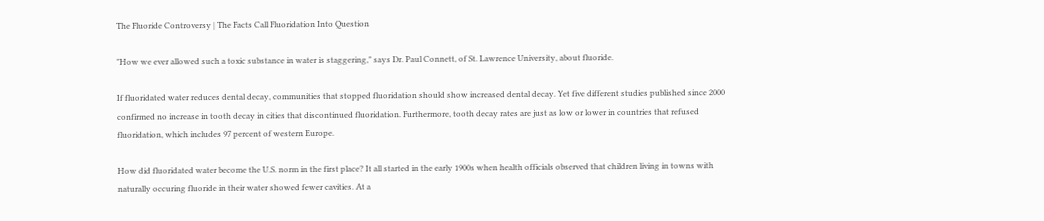The Fluoride Controversy | The Facts Call Fluoridation Into Question

"How we ever allowed such a toxic substance in water is staggering," says Dr. Paul Connett, of St. Lawrence University, about fluoride.

If fluoridated water reduces dental decay, communities that stopped fluoridation should show increased dental decay. Yet five different studies published since 2000 confirmed no increase in tooth decay in cities that discontinued fluoridation. Furthermore, tooth decay rates are just as low or lower in countries that refused fluoridation, which includes 97 percent of western Europe.

How did fluoridated water become the U.S. norm in the first place? It all started in the early 1900s when health officials observed that children living in towns with naturally occuring fluoride in their water showed fewer cavities. At a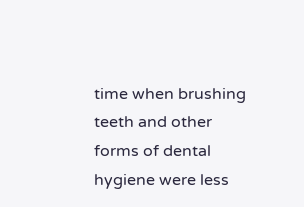time when brushing teeth and other forms of dental hygiene were less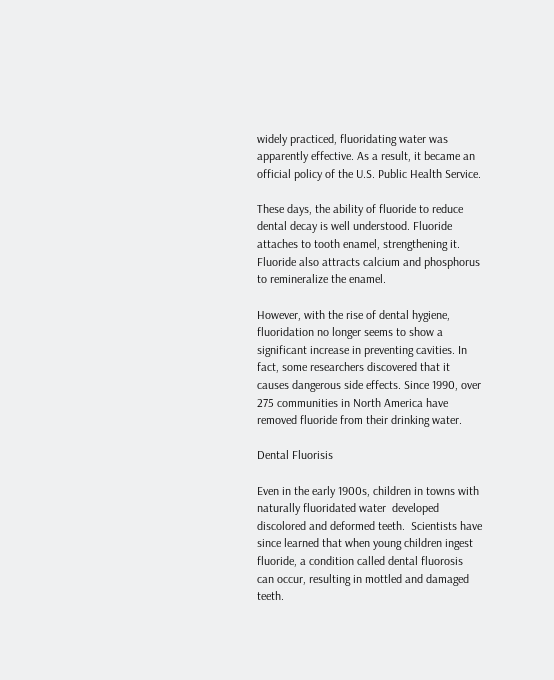widely practiced, fluoridating water was apparently effective. As a result, it became an official policy of the U.S. Public Health Service.

These days, the ability of fluoride to reduce dental decay is well understood. Fluoride attaches to tooth enamel, strengthening it. Fluoride also attracts calcium and phosphorus to remineralize the enamel.

However, with the rise of dental hygiene, fluoridation no longer seems to show a significant increase in preventing cavities. In fact, some researchers discovered that it causes dangerous side effects. Since 1990, over 275 communities in North America have removed fluoride from their drinking water.

Dental Fluorisis

Even in the early 1900s, children in towns with naturally fluoridated water  developed discolored and deformed teeth.  Scientists have since learned that when young children ingest fluoride, a condition called dental fluorosis can occur, resulting in mottled and damaged teeth.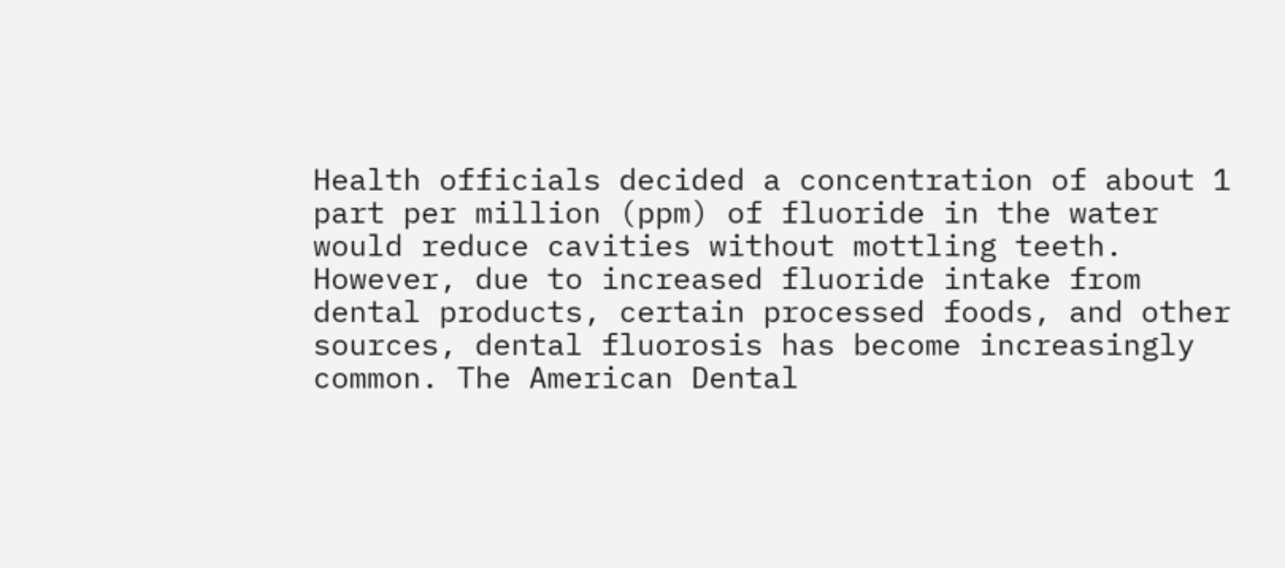Health officials decided a concentration of about 1 part per million (ppm) of fluoride in the water would reduce cavities without mottling teeth. However, due to increased fluoride intake from dental products, certain processed foods, and other sources, dental fluorosis has become increasingly common. The American Dental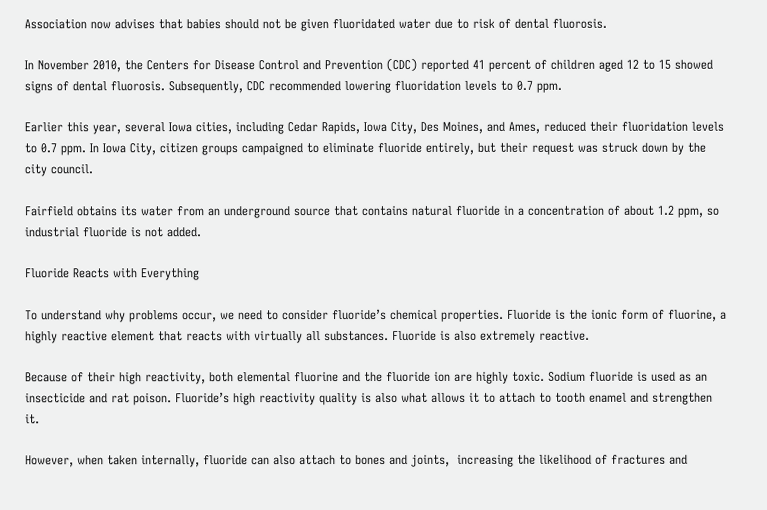Association now advises that babies should not be given fluoridated water due to risk of dental fluorosis.

In November 2010, the Centers for Disease Control and Prevention (CDC) reported 41 percent of children aged 12 to 15 showed signs of dental fluorosis. Subsequently, CDC recommended lowering fluoridation levels to 0.7 ppm.

Earlier this year, several Iowa cities, including Cedar Rapids, Iowa City, Des Moines, and Ames, reduced their fluoridation levels to 0.7 ppm. In Iowa City, citizen groups campaigned to eliminate fluoride entirely, but their request was struck down by the city council.

Fairfield obtains its water from an underground source that contains natural fluoride in a concentration of about 1.2 ppm, so industrial fluoride is not added.

Fluoride Reacts with Everything

To understand why problems occur, we need to consider fluoride’s chemical properties. Fluoride is the ionic form of fluorine, a highly reactive element that reacts with virtually all substances. Fluoride is also extremely reactive.

Because of their high reactivity, both elemental fluorine and the fluoride ion are highly toxic. Sodium fluoride is used as an insecticide and rat poison. Fluoride’s high reactivity quality is also what allows it to attach to tooth enamel and strengthen it.

However, when taken internally, fluoride can also attach to bones and joints,  increasing the likelihood of fractures and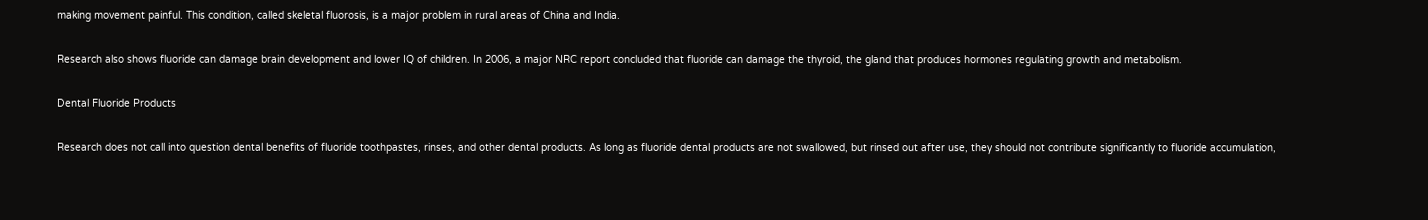making movement painful. This condition, called skeletal fluorosis, is a major problem in rural areas of China and India.

Research also shows fluoride can damage brain development and lower IQ of children. In 2006, a major NRC report concluded that fluoride can damage the thyroid, the gland that produces hormones regulating growth and metabolism.

Dental Fluoride Products

Research does not call into question dental benefits of fluoride toothpastes, rinses, and other dental products. As long as fluoride dental products are not swallowed, but rinsed out after use, they should not contribute significantly to fluoride accumulation,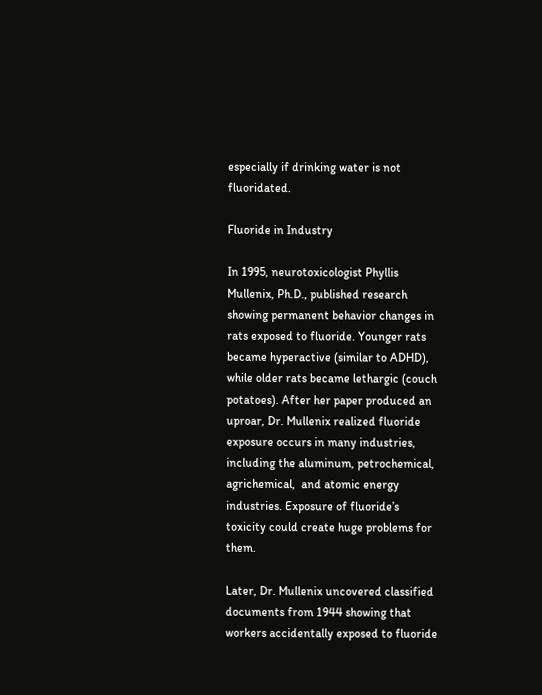especially if drinking water is not fluoridated.

Fluoride in Industry

In 1995, neurotoxicologist Phyllis Mullenix, Ph.D., published research showing permanent behavior changes in rats exposed to fluoride. Younger rats became hyperactive (similar to ADHD), while older rats became lethargic (couch potatoes). After her paper produced an uproar, Dr. Mullenix realized fluoride exposure occurs in many industries, including the aluminum, petrochemical, agrichemical,  and atomic energy industries. Exposure of fluoride’s toxicity could create huge problems for them.

Later, Dr. Mullenix uncovered classified documents from 1944 showing that workers accidentally exposed to fluoride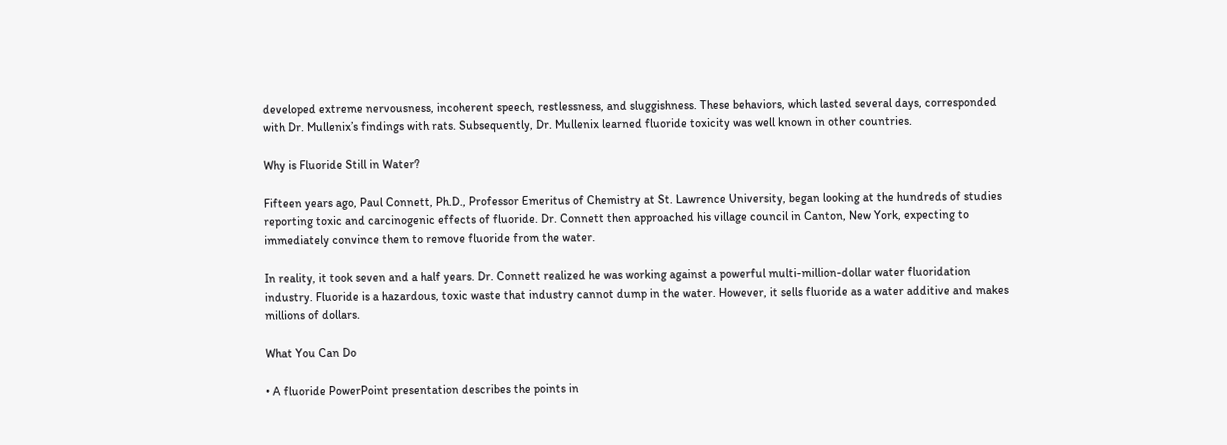developed extreme nervousness, incoherent speech, restlessness, and sluggishness. These behaviors, which lasted several days, corresponded with Dr. Mullenix’s findings with rats. Subsequently, Dr. Mullenix learned fluoride toxicity was well known in other countries.

Why is Fluoride Still in Water?

Fifteen years ago, Paul Connett, Ph.D., Professor Emeritus of Chemistry at St. Lawrence University, began looking at the hundreds of studies reporting toxic and carcinogenic effects of fluoride. Dr. Connett then approached his village council in Canton, New York, expecting to immediately convince them to remove fluoride from the water.

In reality, it took seven and a half years. Dr. Connett realized he was working against a powerful multi-million-dollar water fluoridation industry. Fluoride is a hazardous, toxic waste that industry cannot dump in the water. However, it sells fluoride as a water additive and makes millions of dollars.

What You Can Do

• A fluoride PowerPoint presentation describes the points in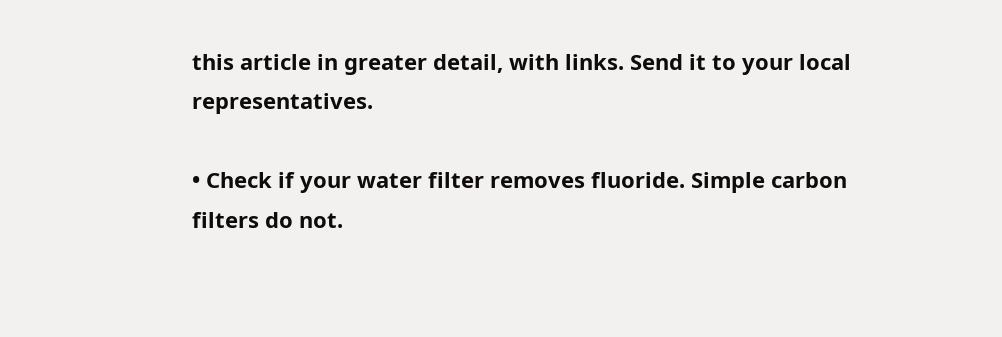this article in greater detail, with links. Send it to your local representatives.

• Check if your water filter removes fluoride. Simple carbon filters do not.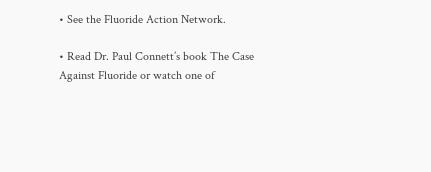• See the Fluoride Action Network.

• Read Dr. Paul Connett’s book The Case Against Fluoride or watch one of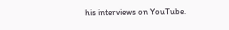his interviews on YouTube.